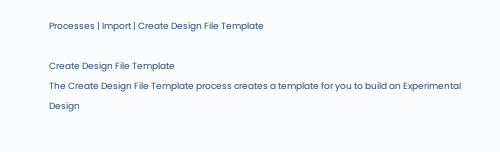Processes | Import | Create Design File Template

Create Design File Template
The Create Design File Template process creates a template for you to build an Experimental Design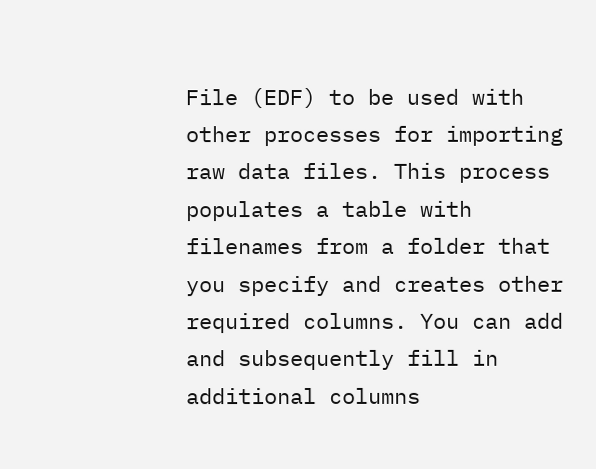File (EDF) to be used with other processes for importing raw data files. This process populates a table with filenames from a folder that you specify and creates other required columns. You can add and subsequently fill in additional columns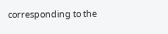corresponding to the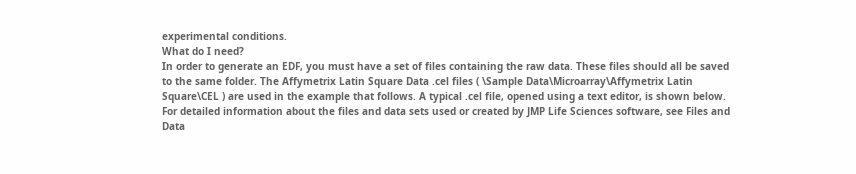experimental conditions.
What do I need?
In order to generate an EDF, you must have a set of files containing the raw data. These files should all be saved to the same folder. The Affymetrix Latin Square Data .cel files ( \Sample Data\Microarray\Affymetrix Latin Square\CEL ) are used in the example that follows. A typical .cel file, opened using a text editor, is shown below.
For detailed information about the files and data sets used or created by JMP Life Sciences software, see Files and Data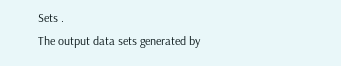Sets .
The output data sets generated by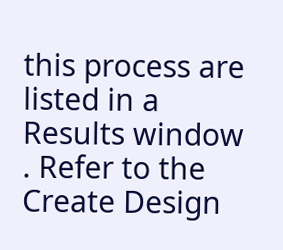this process are listed in a Results window . Refer to the Create Design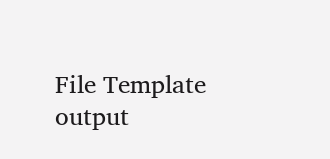File Template output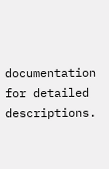documentation for detailed descriptions.